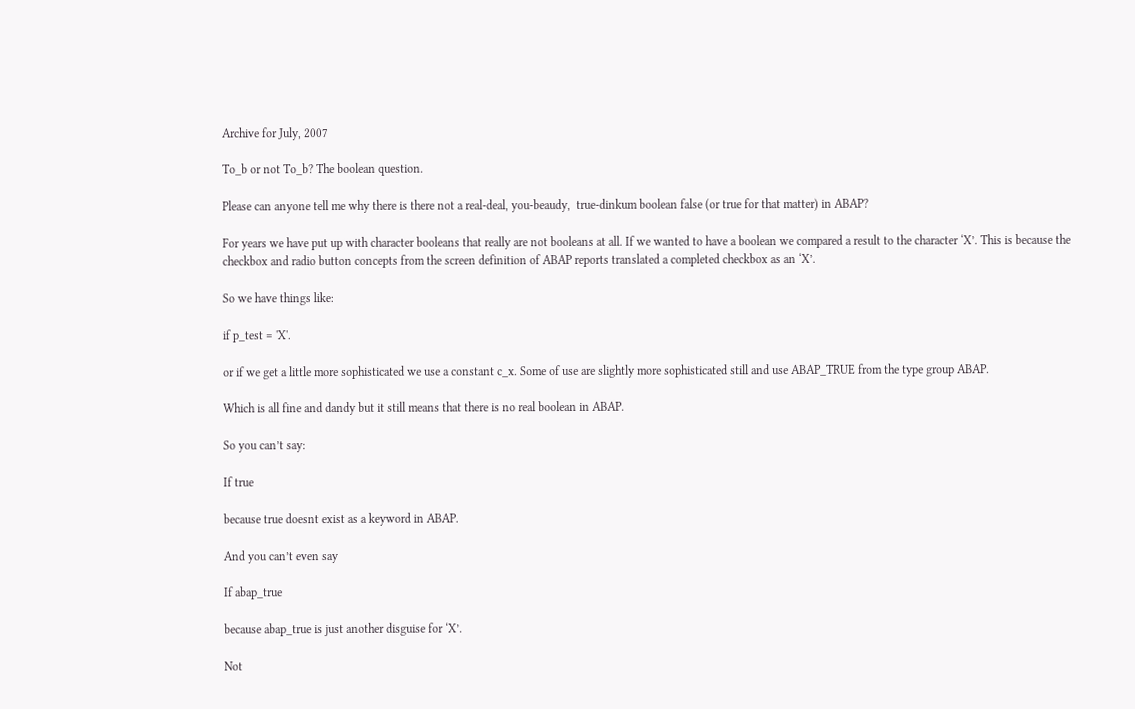Archive for July, 2007

To_b or not To_b? The boolean question.

Please can anyone tell me why there is there not a real-deal, you-beaudy,  true-dinkum boolean false (or true for that matter) in ABAP?

For years we have put up with character booleans that really are not booleans at all. If we wanted to have a boolean we compared a result to the character ‘X’. This is because the checkbox and radio button concepts from the screen definition of ABAP reports translated a completed checkbox as an ‘X’.

So we have things like:

if p_test = 'X'.

or if we get a little more sophisticated we use a constant c_x. Some of use are slightly more sophisticated still and use ABAP_TRUE from the type group ABAP.

Which is all fine and dandy but it still means that there is no real boolean in ABAP.

So you can’t say:

If true

because true doesnt exist as a keyword in ABAP.

And you can’t even say

If abap_true

because abap_true is just another disguise for ‘X’.

Not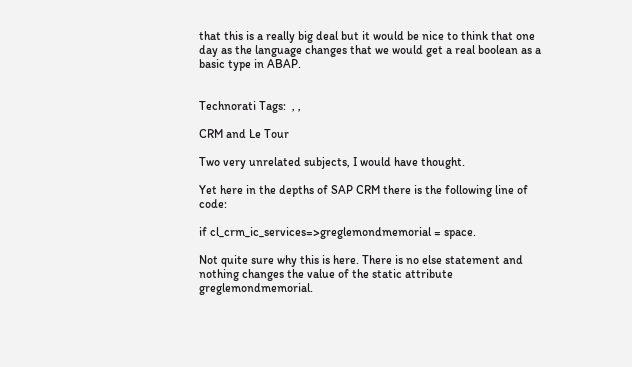that this is a really big deal but it would be nice to think that one day as the language changes that we would get a real boolean as a basic type in ABAP.


Technorati Tags:  , ,

CRM and Le Tour

Two very unrelated subjects, I would have thought.

Yet here in the depths of SAP CRM there is the following line of code:

if cl_crm_ic_services=>greglemondmemorial = space.

Not quite sure why this is here. There is no else statement and nothing changes the value of the static attribute greglemondmemorial.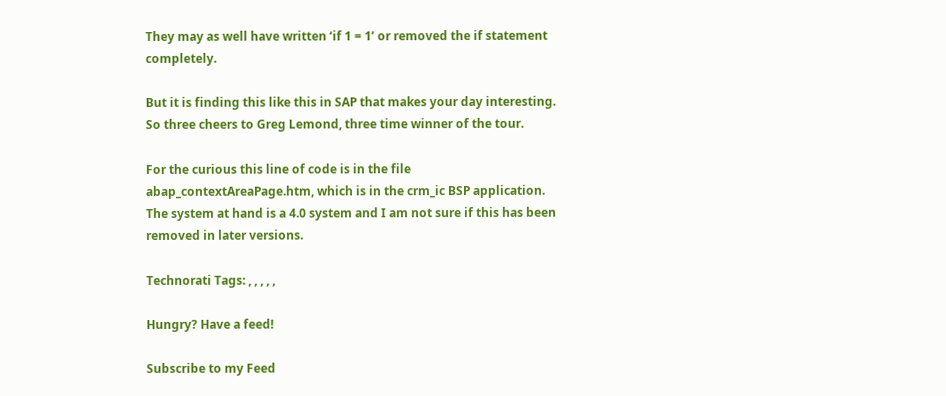They may as well have written ‘if 1 = 1’ or removed the if statement completely.

But it is finding this like this in SAP that makes your day interesting. So three cheers to Greg Lemond, three time winner of the tour.

For the curious this line of code is in the file abap_contextAreaPage.htm, which is in the crm_ic BSP application. The system at hand is a 4.0 system and I am not sure if this has been removed in later versions.

Technorati Tags: , , , , ,

Hungry? Have a feed!

Subscribe to my Feed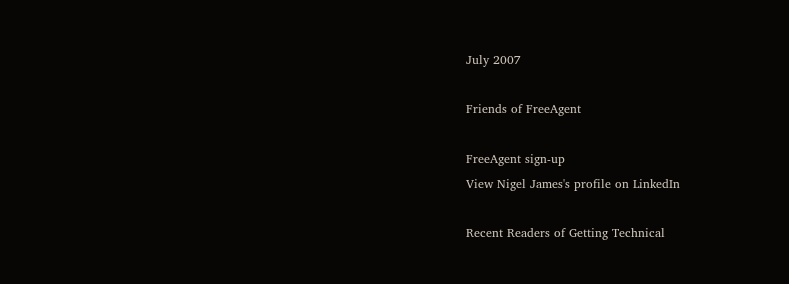July 2007

Friends of FreeAgent

FreeAgent sign-up
View Nigel James's profile on LinkedIn

Recent Readers of Getting Technical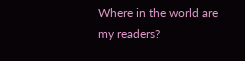Where in the world are my readers?